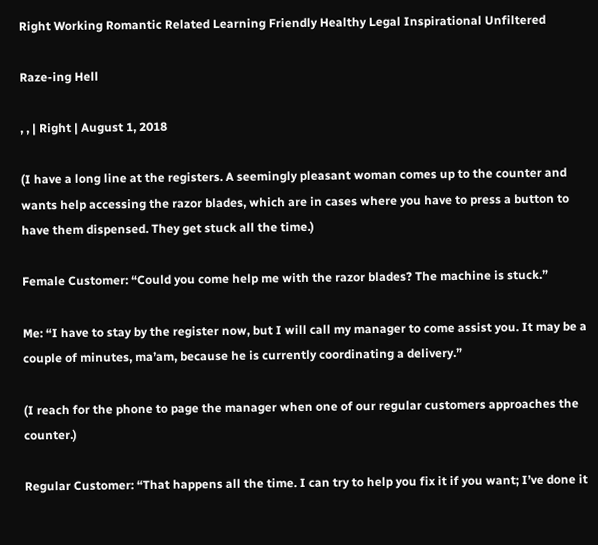Right Working Romantic Related Learning Friendly Healthy Legal Inspirational Unfiltered

Raze-ing Hell

, , | Right | August 1, 2018

(I have a long line at the registers. A seemingly pleasant woman comes up to the counter and wants help accessing the razor blades, which are in cases where you have to press a button to have them dispensed. They get stuck all the time.)

Female Customer: “Could you come help me with the razor blades? The machine is stuck.”

Me: “I have to stay by the register now, but I will call my manager to come assist you. It may be a couple of minutes, ma’am, because he is currently coordinating a delivery.”

(I reach for the phone to page the manager when one of our regular customers approaches the counter.)

Regular Customer: “That happens all the time. I can try to help you fix it if you want; I’ve done it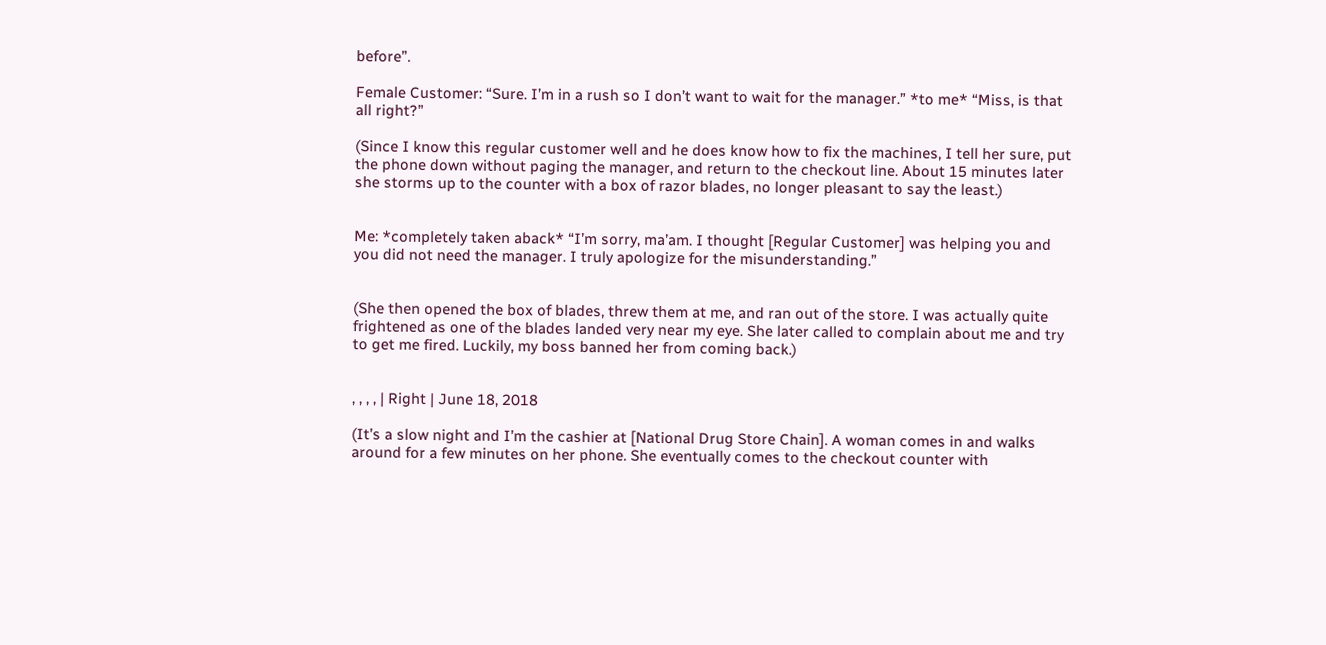before”.

Female Customer: “Sure. I’m in a rush so I don’t want to wait for the manager.” *to me* “Miss, is that all right?”

(Since I know this regular customer well and he does know how to fix the machines, I tell her sure, put the phone down without paging the manager, and return to the checkout line. About 15 minutes later she storms up to the counter with a box of razor blades, no longer pleasant to say the least.)


Me: *completely taken aback* “I’m sorry, ma’am. I thought [Regular Customer] was helping you and you did not need the manager. I truly apologize for the misunderstanding.”


(She then opened the box of blades, threw them at me, and ran out of the store. I was actually quite frightened as one of the blades landed very near my eye. She later called to complain about me and try to get me fired. Luckily, my boss banned her from coming back.)


, , , , | Right | June 18, 2018

(It’s a slow night and I’m the cashier at [National Drug Store Chain]. A woman comes in and walks around for a few minutes on her phone. She eventually comes to the checkout counter with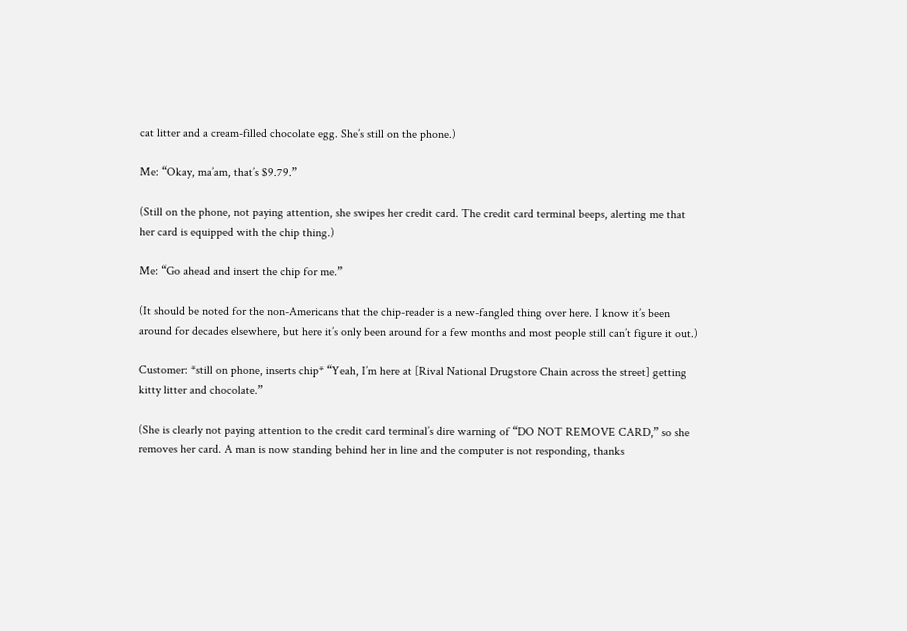cat litter and a cream-filled chocolate egg. She’s still on the phone.)

Me: “Okay, ma’am, that’s $9.79.”

(Still on the phone, not paying attention, she swipes her credit card. The credit card terminal beeps, alerting me that her card is equipped with the chip thing.)

Me: “Go ahead and insert the chip for me.”

(It should be noted for the non-Americans that the chip-reader is a new-fangled thing over here. I know it’s been around for decades elsewhere, but here it’s only been around for a few months and most people still can’t figure it out.)

Customer: *still on phone, inserts chip* “Yeah, I’m here at [Rival National Drugstore Chain across the street] getting kitty litter and chocolate.”

(She is clearly not paying attention to the credit card terminal’s dire warning of “DO NOT REMOVE CARD,” so she removes her card. A man is now standing behind her in line and the computer is not responding, thanks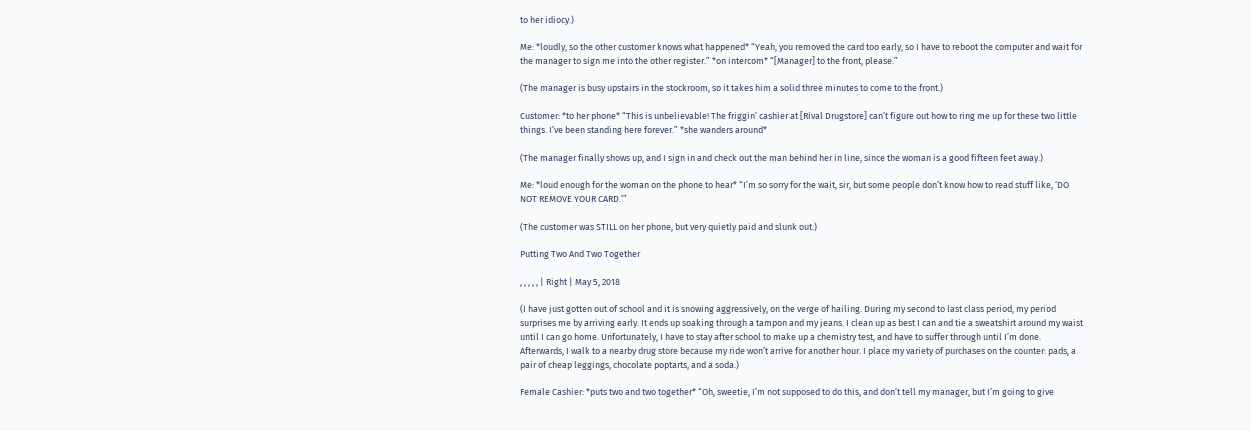to her idiocy.)

Me: *loudly, so the other customer knows what happened* “Yeah, you removed the card too early, so I have to reboot the computer and wait for the manager to sign me into the other register.” *on intercom* “[Manager] to the front, please.”

(The manager is busy upstairs in the stockroom, so it takes him a solid three minutes to come to the front.)

Customer: *to her phone* “This is unbelievable! The friggin’ cashier at [Rival Drugstore] can’t figure out how to ring me up for these two little things. I’ve been standing here forever.” *she wanders around*

(The manager finally shows up, and I sign in and check out the man behind her in line, since the woman is a good fifteen feet away.)

Me: *loud enough for the woman on the phone to hear* “I’m so sorry for the wait, sir, but some people don’t know how to read stuff like, ‘DO NOT REMOVE YOUR CARD.’”

(The customer was STILL on her phone, but very quietly paid and slunk out.)

Putting Two And Two Together

, , , , , | Right | May 5, 2018

(I have just gotten out of school and it is snowing aggressively, on the verge of hailing. During my second to last class period, my period surprises me by arriving early. It ends up soaking through a tampon and my jeans. I clean up as best I can and tie a sweatshirt around my waist until I can go home. Unfortunately, I have to stay after school to make up a chemistry test, and have to suffer through until I’m done. Afterwards, I walk to a nearby drug store because my ride won’t arrive for another hour. I place my variety of purchases on the counter: pads, a pair of cheap leggings, chocolate poptarts, and a soda.)

Female Cashier: *puts two and two together* “Oh, sweetie, I’m not supposed to do this, and don’t tell my manager, but I’m going to give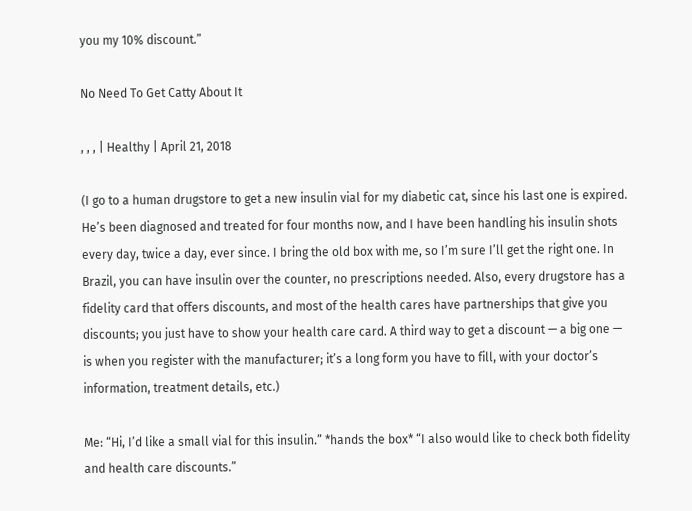you my 10% discount.”

No Need To Get Catty About It

, , , | Healthy | April 21, 2018

(I go to a human drugstore to get a new insulin vial for my diabetic cat, since his last one is expired. He’s been diagnosed and treated for four months now, and I have been handling his insulin shots every day, twice a day, ever since. I bring the old box with me, so I’m sure I’ll get the right one. In Brazil, you can have insulin over the counter, no prescriptions needed. Also, every drugstore has a fidelity card that offers discounts, and most of the health cares have partnerships that give you discounts; you just have to show your health care card. A third way to get a discount — a big one — is when you register with the manufacturer; it’s a long form you have to fill, with your doctor’s information, treatment details, etc.)

Me: “Hi, I’d like a small vial for this insulin.” *hands the box* “I also would like to check both fidelity and health care discounts.”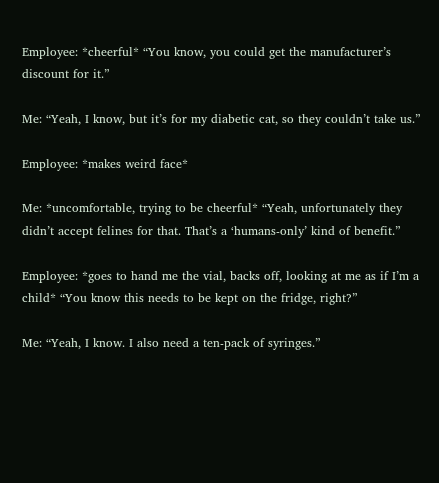Employee: *cheerful* “You know, you could get the manufacturer’s discount for it.”

Me: “Yeah, I know, but it’s for my diabetic cat, so they couldn’t take us.”

Employee: *makes weird face*

Me: *uncomfortable, trying to be cheerful* “Yeah, unfortunately they didn’t accept felines for that. That’s a ‘humans-only’ kind of benefit.”

Employee: *goes to hand me the vial, backs off, looking at me as if I’m a child* “You know this needs to be kept on the fridge, right?”

Me: “Yeah, I know. I also need a ten-pack of syringes.”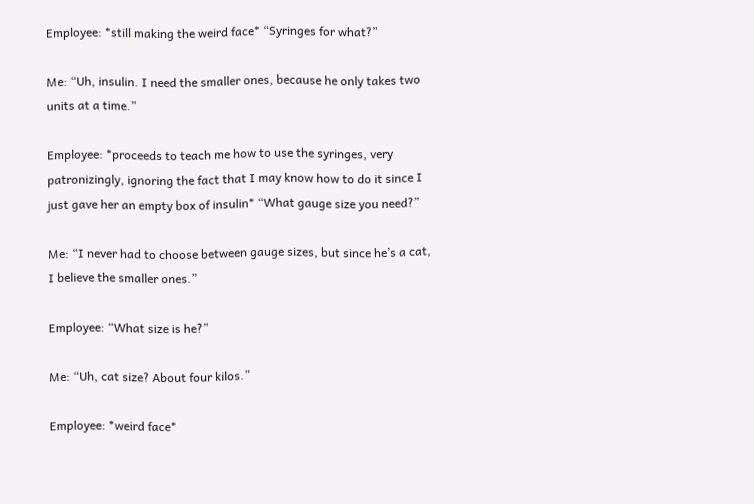Employee: *still making the weird face* “Syringes for what?”

Me: “Uh, insulin. I need the smaller ones, because he only takes two units at a time.”

Employee: *proceeds to teach me how to use the syringes, very patronizingly, ignoring the fact that I may know how to do it since I just gave her an empty box of insulin* “What gauge size you need?”

Me: “I never had to choose between gauge sizes, but since he’s a cat, I believe the smaller ones.”

Employee: “What size is he?”

Me: “Uh, cat size? About four kilos.”

Employee: *weird face*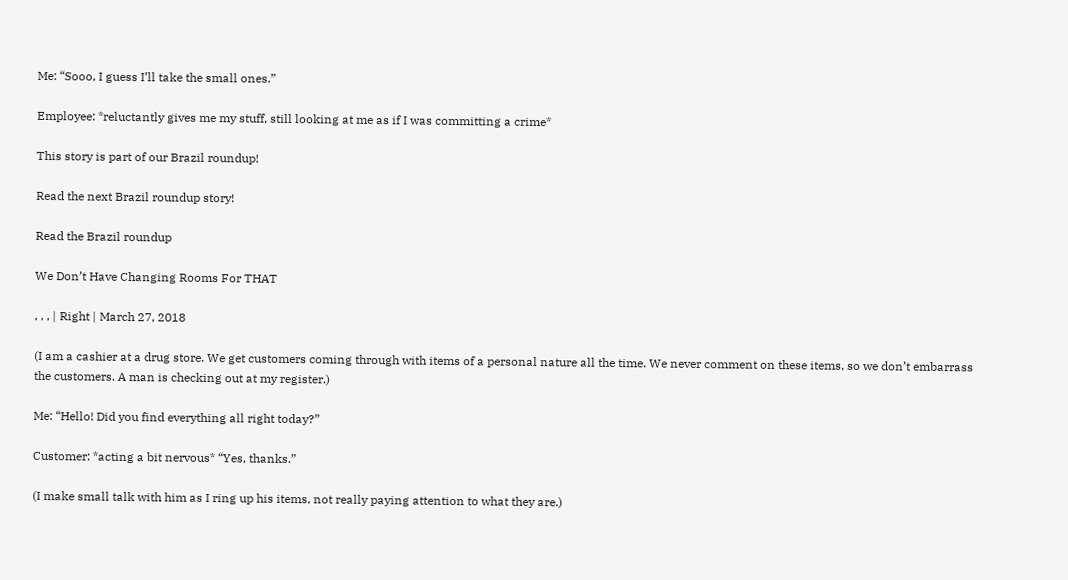Me: “Sooo, I guess I’ll take the small ones.”

Employee: *reluctantly gives me my stuff, still looking at me as if I was committing a crime*

This story is part of our Brazil roundup!

Read the next Brazil roundup story!

Read the Brazil roundup

We Don’t Have Changing Rooms For THAT

, , , | Right | March 27, 2018

(I am a cashier at a drug store. We get customers coming through with items of a personal nature all the time. We never comment on these items, so we don’t embarrass the customers. A man is checking out at my register.)

Me: “Hello! Did you find everything all right today?”

Customer: *acting a bit nervous* “Yes, thanks.”

(I make small talk with him as I ring up his items, not really paying attention to what they are.)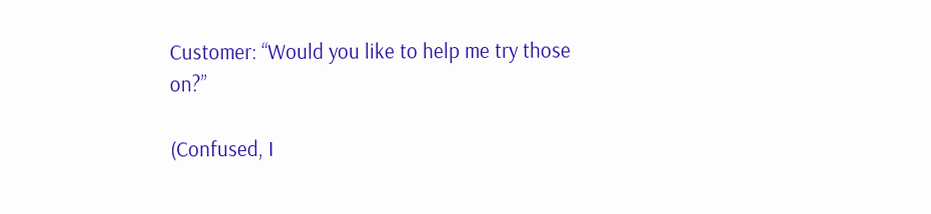Customer: “Would you like to help me try those on?”

(Confused, I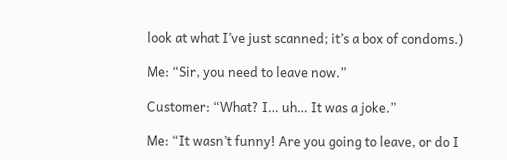look at what I’ve just scanned; it’s a box of condoms.)

Me: “Sir, you need to leave now.”

Customer: “What? I… uh… It was a joke.”

Me: “It wasn’t funny! Are you going to leave, or do I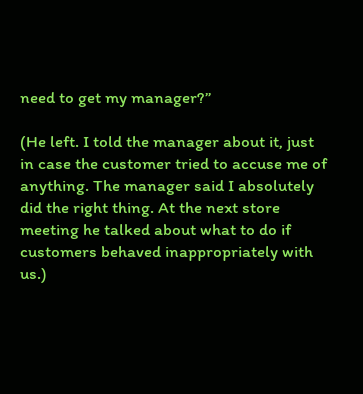need to get my manager?”

(He left. I told the manager about it, just in case the customer tried to accuse me of anything. The manager said I absolutely did the right thing. At the next store meeting he talked about what to do if customers behaved inappropriately with us.)